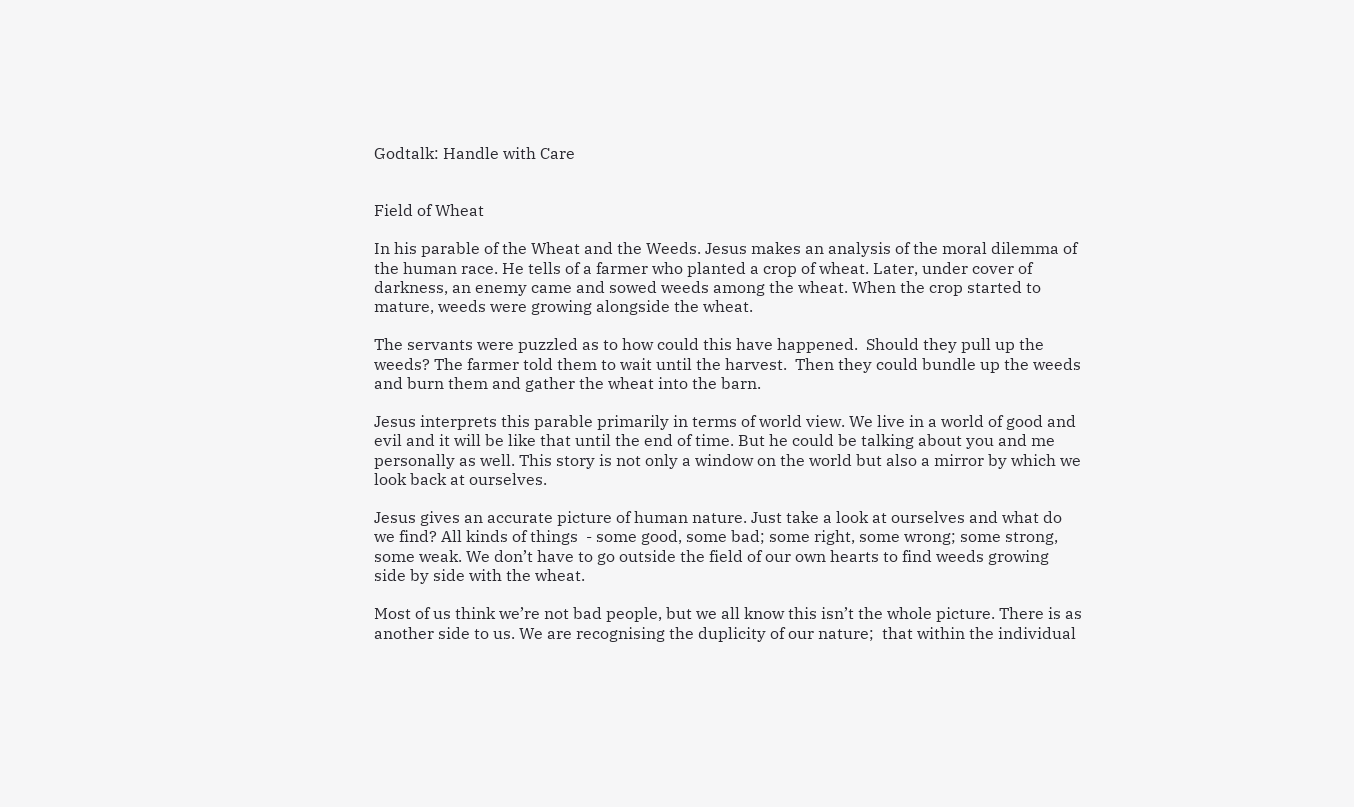Godtalk: Handle with Care


Field of Wheat

In his parable of the Wheat and the Weeds. Jesus makes an analysis of the moral dilemma of the human race. He tells of a farmer who planted a crop of wheat. Later, under cover of darkness, an enemy came and sowed weeds among the wheat. When the crop started to mature, weeds were growing alongside the wheat.

The servants were puzzled as to how could this have happened.  Should they pull up the weeds? The farmer told them to wait until the harvest.  Then they could bundle up the weeds and burn them and gather the wheat into the barn.

Jesus interprets this parable primarily in terms of world view. We live in a world of good and evil and it will be like that until the end of time. But he could be talking about you and me personally as well. This story is not only a window on the world but also a mirror by which we look back at ourselves.

Jesus gives an accurate picture of human nature. Just take a look at ourselves and what do we find? All kinds of things  - some good, some bad; some right, some wrong; some strong, some weak. We don’t have to go outside the field of our own hearts to find weeds growing side by side with the wheat.

Most of us think we’re not bad people, but we all know this isn’t the whole picture. There is as another side to us. We are recognising the duplicity of our nature;  that within the individual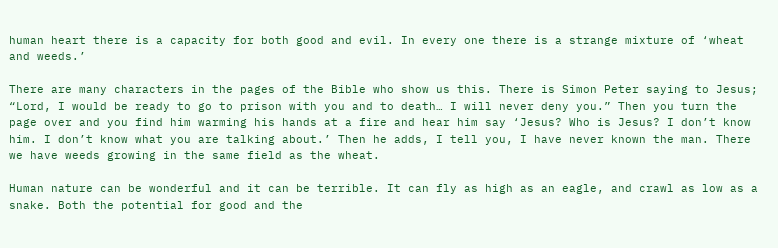human heart there is a capacity for both good and evil. In every one there is a strange mixture of ‘wheat and weeds.’

There are many characters in the pages of the Bible who show us this. There is Simon Peter saying to Jesus; “Lord, I would be ready to go to prison with you and to death… I will never deny you.” Then you turn the page over and you find him warming his hands at a fire and hear him say ‘Jesus? Who is Jesus? I don’t know him. I don’t know what you are talking about.’ Then he adds, I tell you, I have never known the man. There we have weeds growing in the same field as the wheat.

Human nature can be wonderful and it can be terrible. It can fly as high as an eagle, and crawl as low as a snake. Both the potential for good and the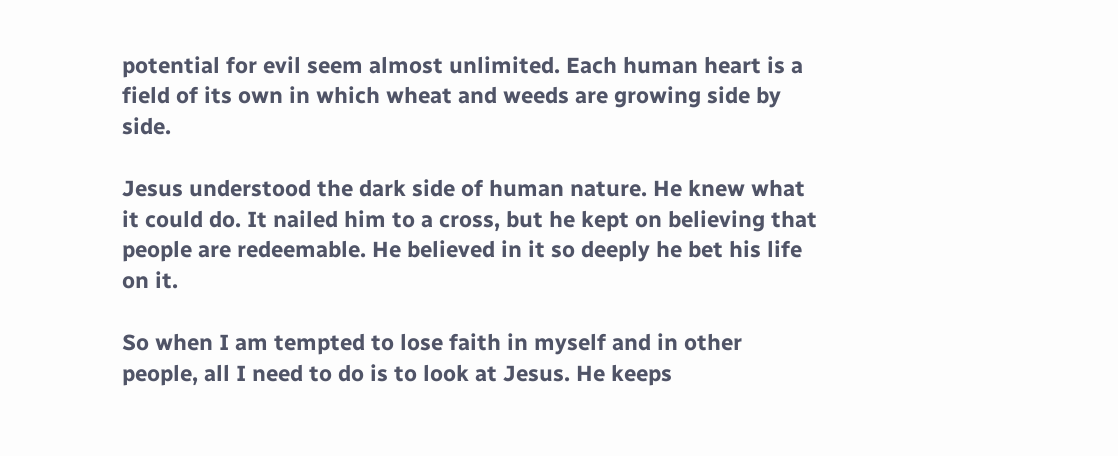potential for evil seem almost unlimited. Each human heart is a field of its own in which wheat and weeds are growing side by side.

Jesus understood the dark side of human nature. He knew what it could do. It nailed him to a cross, but he kept on believing that people are redeemable. He believed in it so deeply he bet his life on it.

So when I am tempted to lose faith in myself and in other people, all I need to do is to look at Jesus. He keeps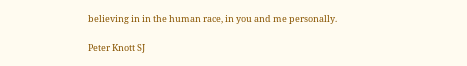believing in in the human race, in you and me personally.

Peter Knott SJ